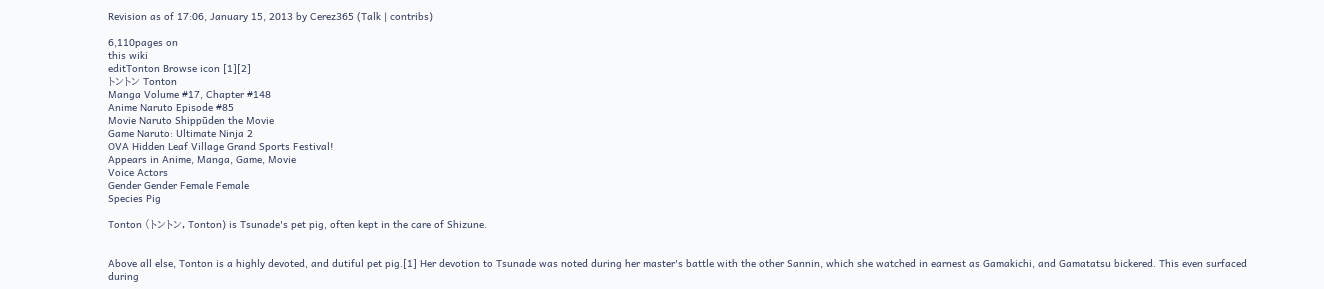Revision as of 17:06, January 15, 2013 by Cerez365 (Talk | contribs)

6,110pages on
this wiki
editTonton Browse icon [1][2]
トントン Tonton
Manga Volume #17, Chapter #148
Anime Naruto Episode #85
Movie Naruto Shippūden the Movie
Game Naruto: Ultimate Ninja 2
OVA Hidden Leaf Village Grand Sports Festival!
Appears in Anime, Manga, Game, Movie
Voice Actors
Gender Gender Female Female
Species Pig

Tonton (トントン, Tonton) is Tsunade's pet pig, often kept in the care of Shizune.


Above all else, Tonton is a highly devoted, and dutiful pet pig.[1] Her devotion to Tsunade was noted during her master's battle with the other Sannin, which she watched in earnest as Gamakichi, and Gamatatsu bickered. This even surfaced during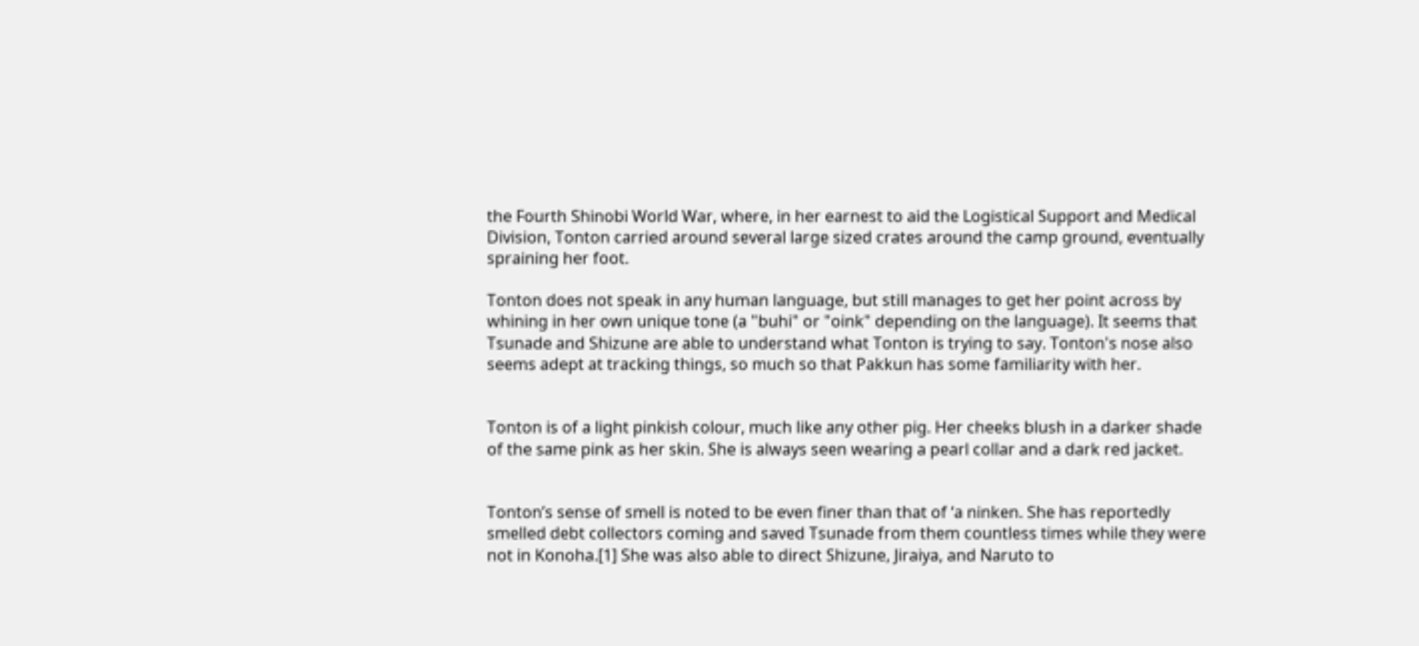the Fourth Shinobi World War, where, in her earnest to aid the Logistical Support and Medical Division, Tonton carried around several large sized crates around the camp ground, eventually spraining her foot.

Tonton does not speak in any human language, but still manages to get her point across by whining in her own unique tone (a "buhi" or "oink" depending on the language). It seems that Tsunade and Shizune are able to understand what Tonton is trying to say. Tonton's nose also seems adept at tracking things, so much so that Pakkun has some familiarity with her.


Tonton is of a light pinkish colour, much like any other pig. Her cheeks blush in a darker shade of the same pink as her skin. She is always seen wearing a pearl collar and a dark red jacket.


Tonton’s sense of smell is noted to be even finer than that of ‘a ninken. She has reportedly smelled debt collectors coming and saved Tsunade from them countless times while they were not in Konoha.[1] She was also able to direct Shizune, Jiraiya, and Naruto to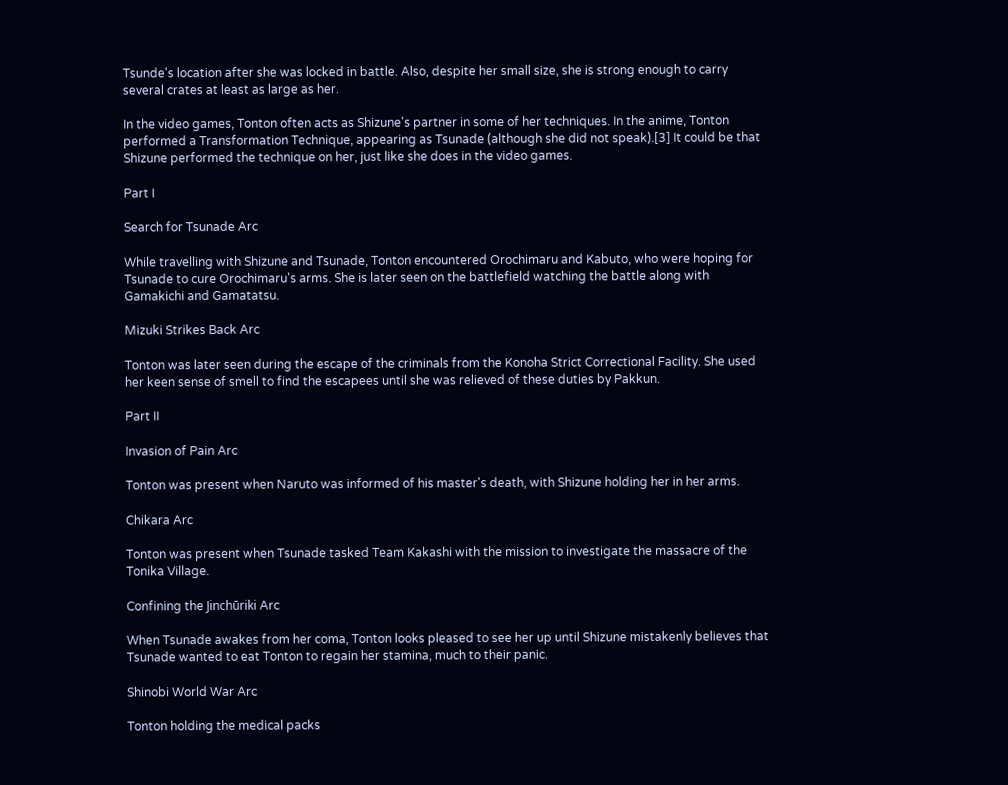Tsunde's location after she was locked in battle. Also, despite her small size, she is strong enough to carry several crates at least as large as her.

In the video games, Tonton often acts as Shizune's partner in some of her techniques. In the anime, Tonton performed a Transformation Technique, appearing as Tsunade (although she did not speak).[3] It could be that Shizune performed the technique on her, just like she does in the video games.

Part I

Search for Tsunade Arc

While travelling with Shizune and Tsunade, Tonton encountered Orochimaru and Kabuto, who were hoping for Tsunade to cure Orochimaru's arms. She is later seen on the battlefield watching the battle along with Gamakichi and Gamatatsu.

Mizuki Strikes Back Arc

Tonton was later seen during the escape of the criminals from the Konoha Strict Correctional Facility. She used her keen sense of smell to find the escapees until she was relieved of these duties by Pakkun.

Part II

Invasion of Pain Arc

Tonton was present when Naruto was informed of his master's death, with Shizune holding her in her arms.

Chikara Arc

Tonton was present when Tsunade tasked Team Kakashi with the mission to investigate the massacre of the Tonika Village.

Confining the Jinchūriki Arc

When Tsunade awakes from her coma, Tonton looks pleased to see her up until Shizune mistakenly believes that Tsunade wanted to eat Tonton to regain her stamina, much to their panic.

Shinobi World War Arc

Tonton holding the medical packs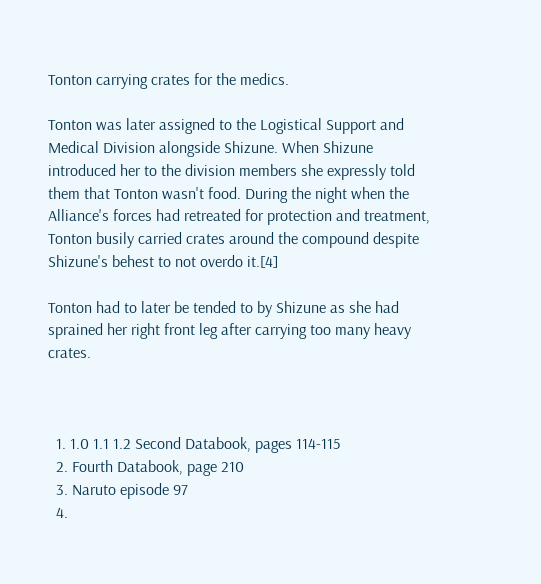Tonton carrying crates for the medics.

Tonton was later assigned to the Logistical Support and Medical Division alongside Shizune. When Shizune introduced her to the division members she expressly told them that Tonton wasn't food. During the night when the Alliance's forces had retreated for protection and treatment, Tonton busily carried crates around the compound despite Shizune's behest to not overdo it.[4]

Tonton had to later be tended to by Shizune as she had sprained her right front leg after carrying too many heavy crates.



  1. 1.0 1.1 1.2 Second Databook, pages 114-115
  2. Fourth Databook, page 210
  3. Naruto episode 97
  4.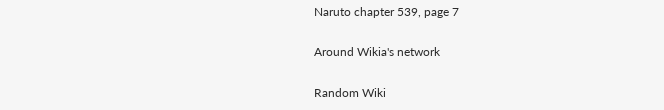Naruto chapter 539, page 7

Around Wikia's network

Random Wiki